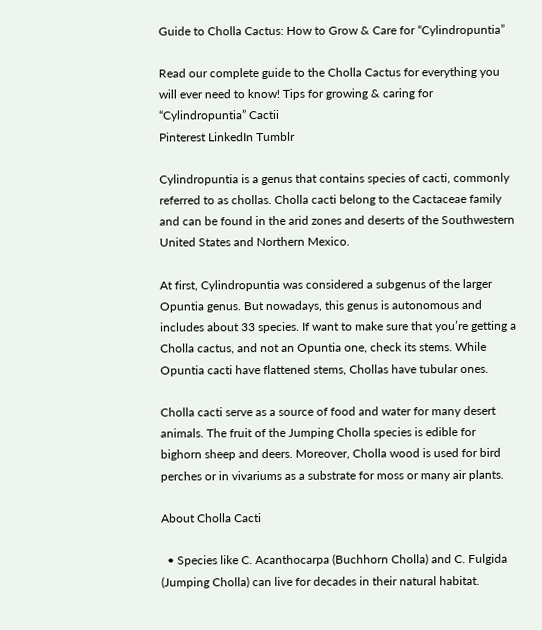Guide to Cholla Cactus: How to Grow & Care for “Cylindropuntia”

Read our complete guide to the Cholla Cactus for everything you will ever need to know! Tips for growing & caring for “Cylindropuntia” Cactii
Pinterest LinkedIn Tumblr

Cylindropuntia is a genus that contains species of cacti, commonly referred to as chollas. Cholla cacti belong to the Cactaceae family and can be found in the arid zones and deserts of the Southwestern United States and Northern Mexico.

At first, Cylindropuntia was considered a subgenus of the larger Opuntia genus. But nowadays, this genus is autonomous and includes about 33 species. If want to make sure that you’re getting a Cholla cactus, and not an Opuntia one, check its stems. While Opuntia cacti have flattened stems, Chollas have tubular ones.

Cholla cacti serve as a source of food and water for many desert animals. The fruit of the Jumping Cholla species is edible for bighorn sheep and deers. Moreover, Cholla wood is used for bird perches or in vivariums as a substrate for moss or many air plants.

About Cholla Cacti

  • Species like C. Acanthocarpa (Buchhorn Cholla) and C. Fulgida (Jumping Cholla) can live for decades in their natural habitat.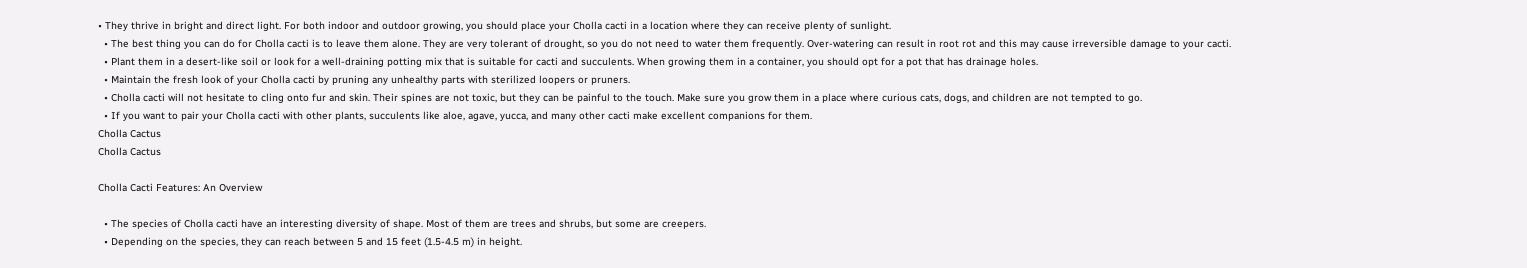• They thrive in bright and direct light. For both indoor and outdoor growing, you should place your Cholla cacti in a location where they can receive plenty of sunlight.
  • The best thing you can do for Cholla cacti is to leave them alone. They are very tolerant of drought, so you do not need to water them frequently. Over-watering can result in root rot and this may cause irreversible damage to your cacti.
  • Plant them in a desert-like soil or look for a well-draining potting mix that is suitable for cacti and succulents. When growing them in a container, you should opt for a pot that has drainage holes.
  • Maintain the fresh look of your Cholla cacti by pruning any unhealthy parts with sterilized loopers or pruners.
  • Cholla cacti will not hesitate to cling onto fur and skin. Their spines are not toxic, but they can be painful to the touch. Make sure you grow them in a place where curious cats, dogs, and children are not tempted to go.
  • If you want to pair your Cholla cacti with other plants, succulents like aloe, agave, yucca, and many other cacti make excellent companions for them.
Cholla Cactus
Cholla Cactus

Cholla Cacti Features: An Overview

  • The species of Cholla cacti have an interesting diversity of shape. Most of them are trees and shrubs, but some are creepers.
  • Depending on the species, they can reach between 5 and 15 feet (1.5-4.5 m) in height.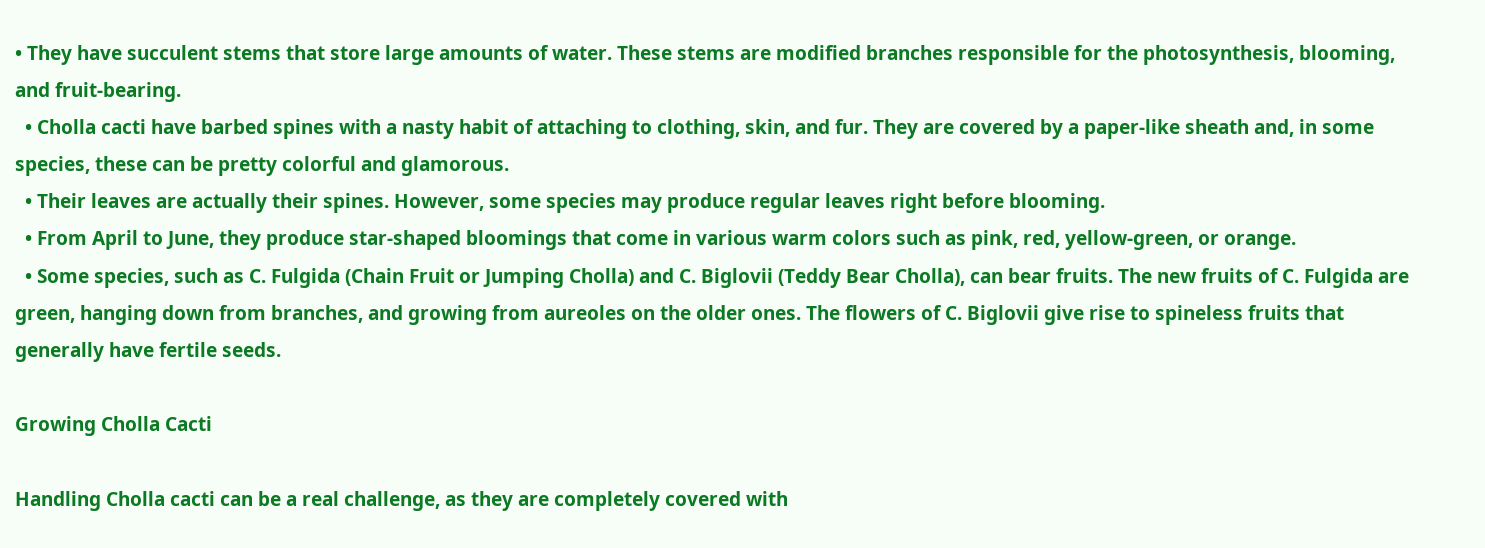• They have succulent stems that store large amounts of water. These stems are modified branches responsible for the photosynthesis, blooming, and fruit-bearing.
  • Cholla cacti have barbed spines with a nasty habit of attaching to clothing, skin, and fur. They are covered by a paper-like sheath and, in some species, these can be pretty colorful and glamorous.
  • Their leaves are actually their spines. However, some species may produce regular leaves right before blooming.
  • From April to June, they produce star-shaped bloomings that come in various warm colors such as pink, red, yellow-green, or orange.
  • Some species, such as C. Fulgida (Chain Fruit or Jumping Cholla) and C. Biglovii (Teddy Bear Cholla), can bear fruits. The new fruits of C. Fulgida are green, hanging down from branches, and growing from aureoles on the older ones. The flowers of C. Biglovii give rise to spineless fruits that generally have fertile seeds.

Growing Cholla Cacti

Handling Cholla cacti can be a real challenge, as they are completely covered with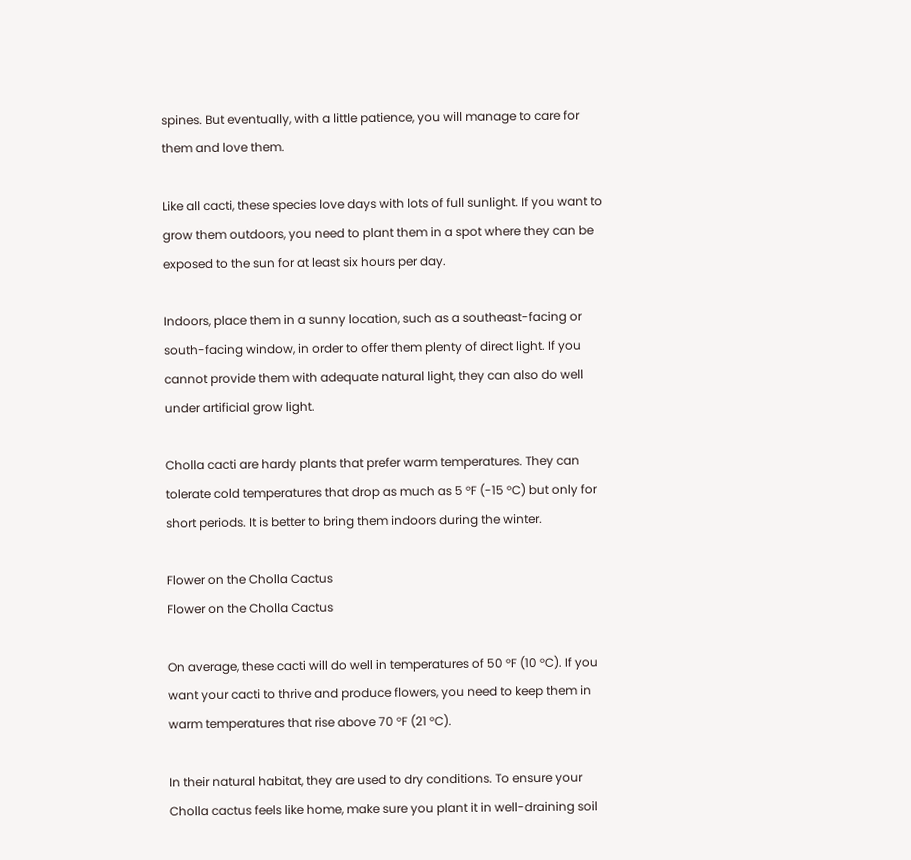spines. But eventually, with a little patience, you will manage to care for them and love them.

Like all cacti, these species love days with lots of full sunlight. If you want to grow them outdoors, you need to plant them in a spot where they can be exposed to the sun for at least six hours per day.

Indoors, place them in a sunny location, such as a southeast-facing or south-facing window, in order to offer them plenty of direct light. If you cannot provide them with adequate natural light, they can also do well under artificial grow light.

Cholla cacti are hardy plants that prefer warm temperatures. They can tolerate cold temperatures that drop as much as 5 °F (-15 °C) but only for short periods. It is better to bring them indoors during the winter.

Flower on the Cholla Cactus
Flower on the Cholla Cactus

On average, these cacti will do well in temperatures of 50 °F (10 °C). If you want your cacti to thrive and produce flowers, you need to keep them in warm temperatures that rise above 70 °F (21 °C).

In their natural habitat, they are used to dry conditions. To ensure your Cholla cactus feels like home, make sure you plant it in well-draining soil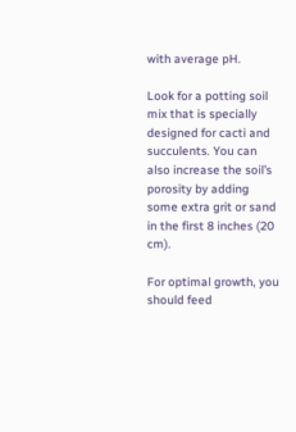with average pH.

Look for a potting soil mix that is specially designed for cacti and succulents. You can also increase the soil’s porosity by adding some extra grit or sand in the first 8 inches (20 cm).

For optimal growth, you should feed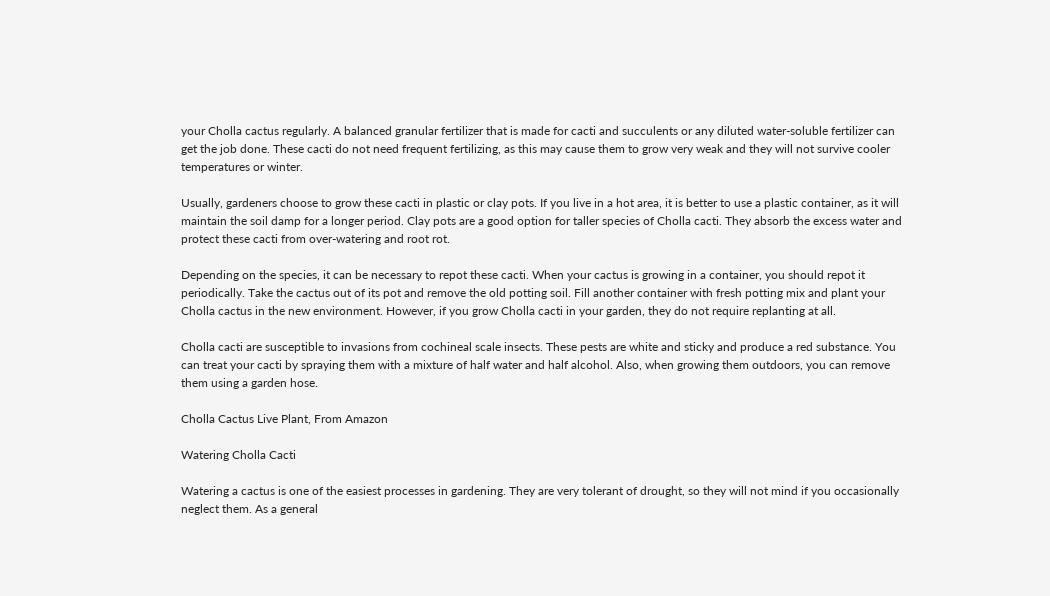your Cholla cactus regularly. A balanced granular fertilizer that is made for cacti and succulents or any diluted water-soluble fertilizer can get the job done. These cacti do not need frequent fertilizing, as this may cause them to grow very weak and they will not survive cooler temperatures or winter.

Usually, gardeners choose to grow these cacti in plastic or clay pots. If you live in a hot area, it is better to use a plastic container, as it will maintain the soil damp for a longer period. Clay pots are a good option for taller species of Cholla cacti. They absorb the excess water and protect these cacti from over-watering and root rot.

Depending on the species, it can be necessary to repot these cacti. When your cactus is growing in a container, you should repot it periodically. Take the cactus out of its pot and remove the old potting soil. Fill another container with fresh potting mix and plant your Cholla cactus in the new environment. However, if you grow Cholla cacti in your garden, they do not require replanting at all.

Cholla cacti are susceptible to invasions from cochineal scale insects. These pests are white and sticky and produce a red substance. You can treat your cacti by spraying them with a mixture of half water and half alcohol. Also, when growing them outdoors, you can remove them using a garden hose.

Cholla Cactus Live Plant, From Amazon

Watering Cholla Cacti

Watering a cactus is one of the easiest processes in gardening. They are very tolerant of drought, so they will not mind if you occasionally neglect them. As a general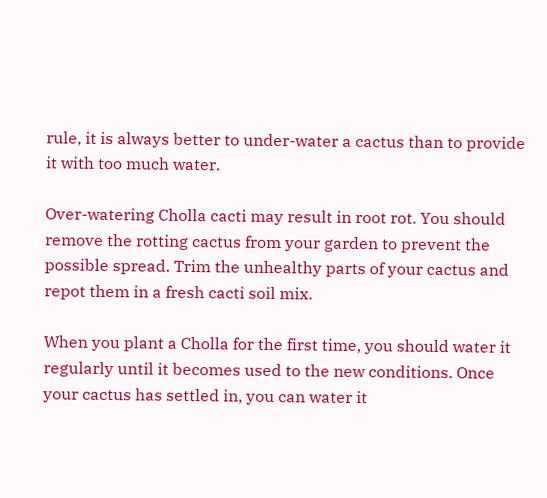rule, it is always better to under-water a cactus than to provide it with too much water.

Over-watering Cholla cacti may result in root rot. You should remove the rotting cactus from your garden to prevent the possible spread. Trim the unhealthy parts of your cactus and repot them in a fresh cacti soil mix.

When you plant a Cholla for the first time, you should water it regularly until it becomes used to the new conditions. Once your cactus has settled in, you can water it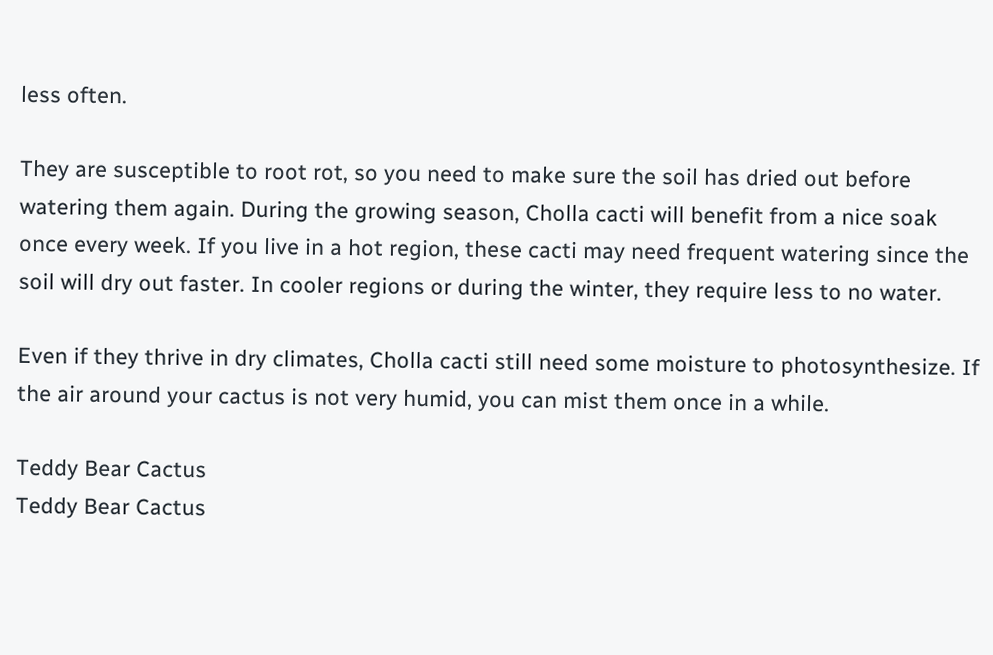less often.

They are susceptible to root rot, so you need to make sure the soil has dried out before watering them again. During the growing season, Cholla cacti will benefit from a nice soak once every week. If you live in a hot region, these cacti may need frequent watering since the soil will dry out faster. In cooler regions or during the winter, they require less to no water.

Even if they thrive in dry climates, Cholla cacti still need some moisture to photosynthesize. If the air around your cactus is not very humid, you can mist them once in a while.

Teddy Bear Cactus
Teddy Bear Cactus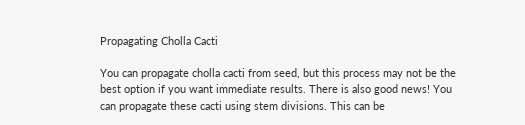Propagating Cholla Cacti

You can propagate cholla cacti from seed, but this process may not be the best option if you want immediate results. There is also good news! You can propagate these cacti using stem divisions. This can be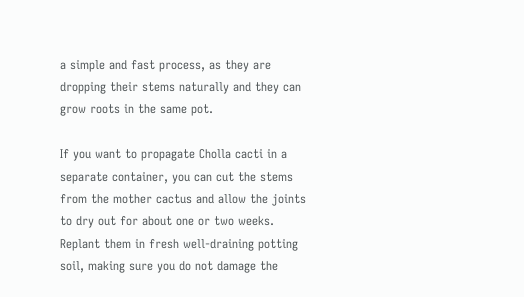a simple and fast process, as they are dropping their stems naturally and they can grow roots in the same pot.

If you want to propagate Cholla cacti in a separate container, you can cut the stems from the mother cactus and allow the joints to dry out for about one or two weeks. Replant them in fresh well-draining potting soil, making sure you do not damage the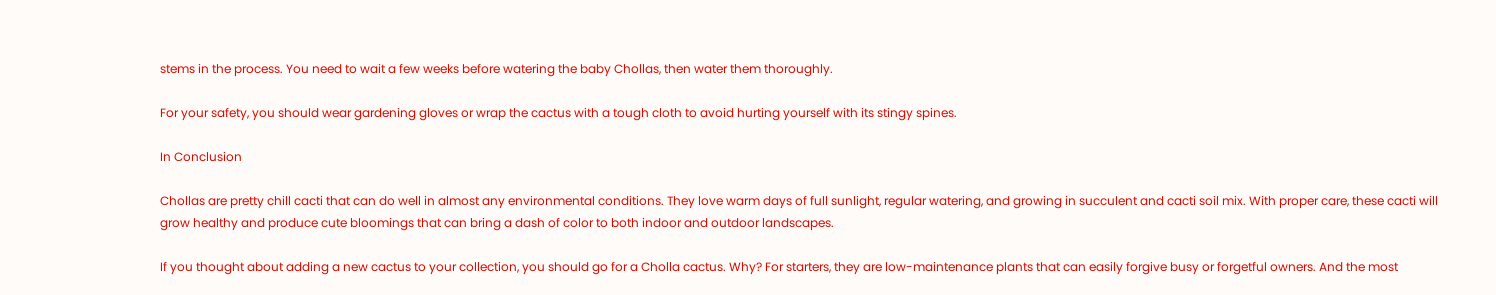stems in the process. You need to wait a few weeks before watering the baby Chollas, then water them thoroughly.

For your safety, you should wear gardening gloves or wrap the cactus with a tough cloth to avoid hurting yourself with its stingy spines.

In Conclusion

Chollas are pretty chill cacti that can do well in almost any environmental conditions. They love warm days of full sunlight, regular watering, and growing in succulent and cacti soil mix. With proper care, these cacti will grow healthy and produce cute bloomings that can bring a dash of color to both indoor and outdoor landscapes.

If you thought about adding a new cactus to your collection, you should go for a Cholla cactus. Why? For starters, they are low-maintenance plants that can easily forgive busy or forgetful owners. And the most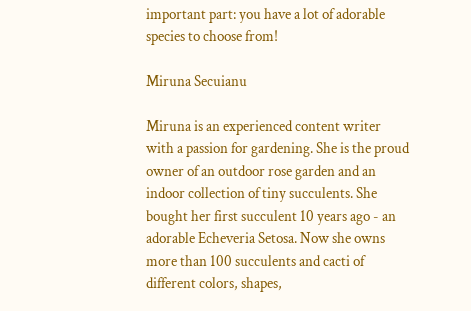important part: you have a lot of adorable species to choose from!

Miruna Secuianu

Miruna is an experienced content writer with a passion for gardening. She is the proud owner of an outdoor rose garden and an indoor collection of tiny succulents. She bought her first succulent 10 years ago - an adorable Echeveria Setosa. Now she owns more than 100 succulents and cacti of different colors, shapes,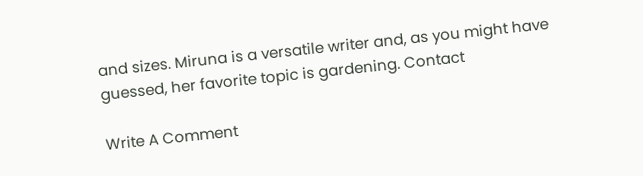and sizes. Miruna is a versatile writer and, as you might have guessed, her favorite topic is gardening. Contact

Write A Comment